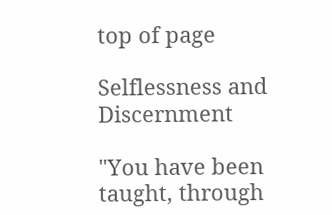top of page

Selflessness and Discernment

"You have been taught, through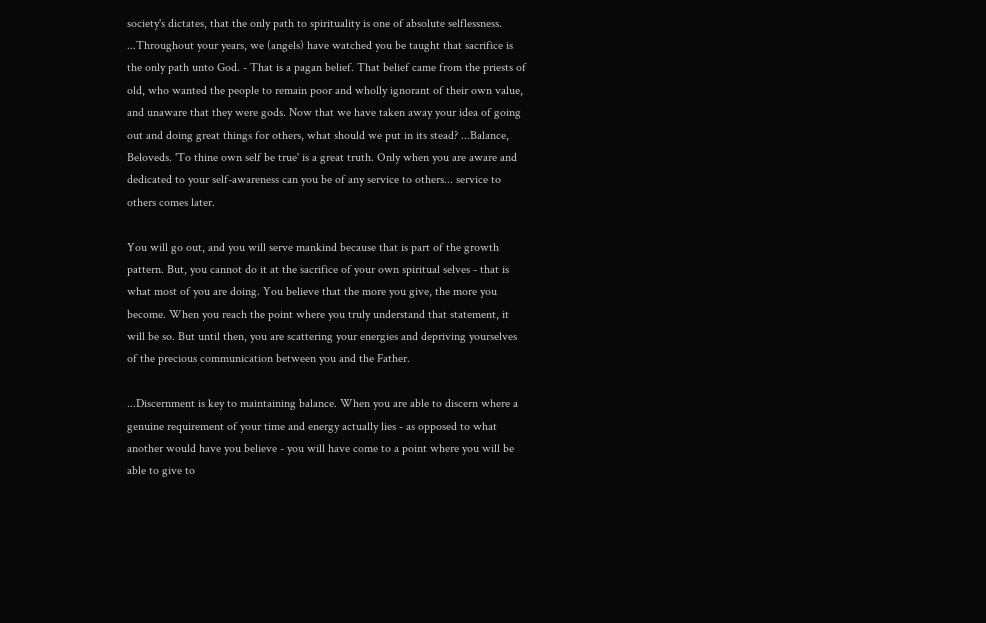society's dictates, that the only path to spirituality is one of absolute selflessness. ...Throughout your years, we (angels) have watched you be taught that sacrifice is the only path unto God. - That is a pagan belief. That belief came from the priests of old, who wanted the people to remain poor and wholly ignorant of their own value, and unaware that they were gods. Now that we have taken away your idea of going out and doing great things for others, what should we put in its stead? ...Balance, Beloveds. 'To thine own self be true' is a great truth. Only when you are aware and dedicated to your self-awareness can you be of any service to others... service to others comes later.

You will go out, and you will serve mankind because that is part of the growth pattern. But, you cannot do it at the sacrifice of your own spiritual selves - that is what most of you are doing. You believe that the more you give, the more you become. When you reach the point where you truly understand that statement, it will be so. But until then, you are scattering your energies and depriving yourselves of the precious communication between you and the Father.

...Discernment is key to maintaining balance. When you are able to discern where a genuine requirement of your time and energy actually lies - as opposed to what another would have you believe - you will have come to a point where you will be able to give to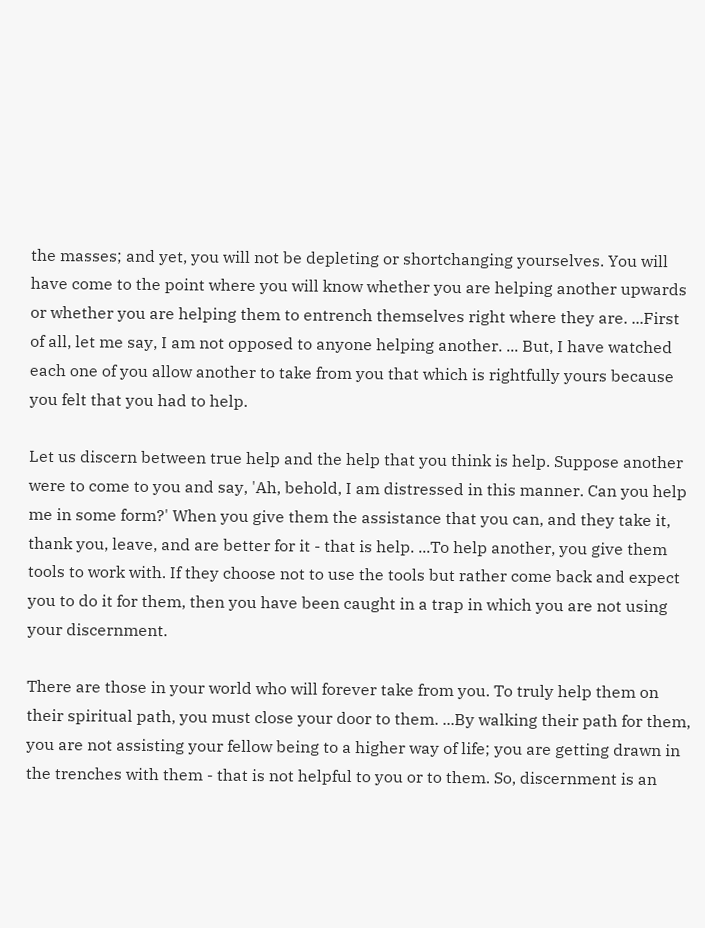the masses; and yet, you will not be depleting or shortchanging yourselves. You will have come to the point where you will know whether you are helping another upwards or whether you are helping them to entrench themselves right where they are. ...First of all, let me say, I am not opposed to anyone helping another. ... But, I have watched each one of you allow another to take from you that which is rightfully yours because you felt that you had to help.

Let us discern between true help and the help that you think is help. Suppose another were to come to you and say, 'Ah, behold, I am distressed in this manner. Can you help me in some form?' When you give them the assistance that you can, and they take it, thank you, leave, and are better for it - that is help. ...To help another, you give them tools to work with. If they choose not to use the tools but rather come back and expect you to do it for them, then you have been caught in a trap in which you are not using your discernment.

There are those in your world who will forever take from you. To truly help them on their spiritual path, you must close your door to them. ...By walking their path for them, you are not assisting your fellow being to a higher way of life; you are getting drawn in the trenches with them - that is not helpful to you or to them. So, discernment is an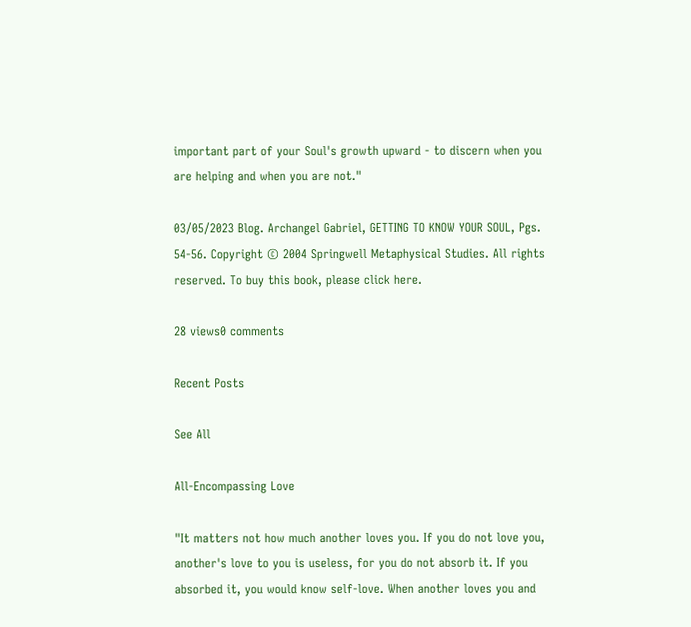important part of your Soul's growth upward - to discern when you are helping and when you are not."

03/05/2023 Blog. Archangel Gabriel, GETTING TO KNOW YOUR SOUL, Pgs. 54-56. Copyright © 2004 Springwell Metaphysical Studies. All rights reserved. To buy this book, please click here.

28 views0 comments

Recent Posts

See All

All-Encompassing Love

"It matters not how much another loves you. If you do not love you, another's love to you is useless, for you do not absorb it. If you absorbed it, you would know self-love. When another loves you and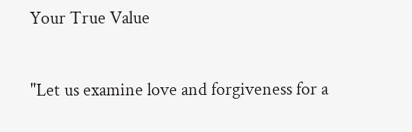Your True Value

"Let us examine love and forgiveness for a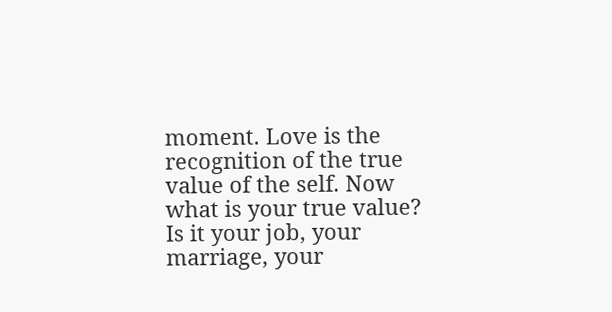moment. Love is the recognition of the true value of the self. Now what is your true value? Is it your job, your marriage, your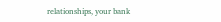relationships, your bank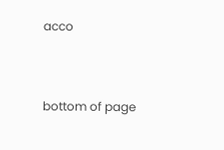acco


bottom of page